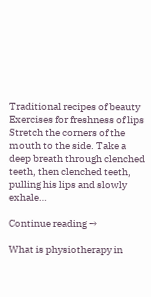Traditional recipes of beauty
Exercises for freshness of lips Stretch the corners of the mouth to the side. Take a deep breath through clenched teeth, then clenched teeth, pulling his lips and slowly exhale…

Continue reading →

What is physiotherapy in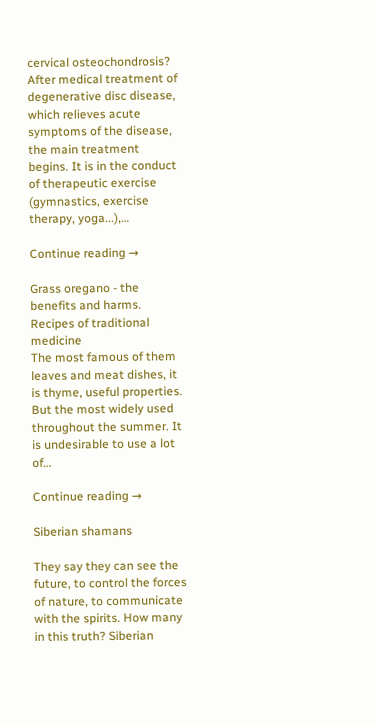cervical osteochondrosis?
After medical treatment of degenerative disc disease, which relieves acute symptoms of the disease, the main treatment begins. It is in the conduct of therapeutic exercise (gymnastics, exercise therapy, yoga...),…

Continue reading →

Grass oregano - the benefits and harms. Recipes of traditional medicine
The most famous of them leaves and meat dishes, it is thyme, useful properties. But the most widely used throughout the summer. It is undesirable to use a lot of…

Continue reading →

Siberian shamans

They say they can see the future, to control the forces of nature, to communicate with the spirits. How many in this truth? Siberian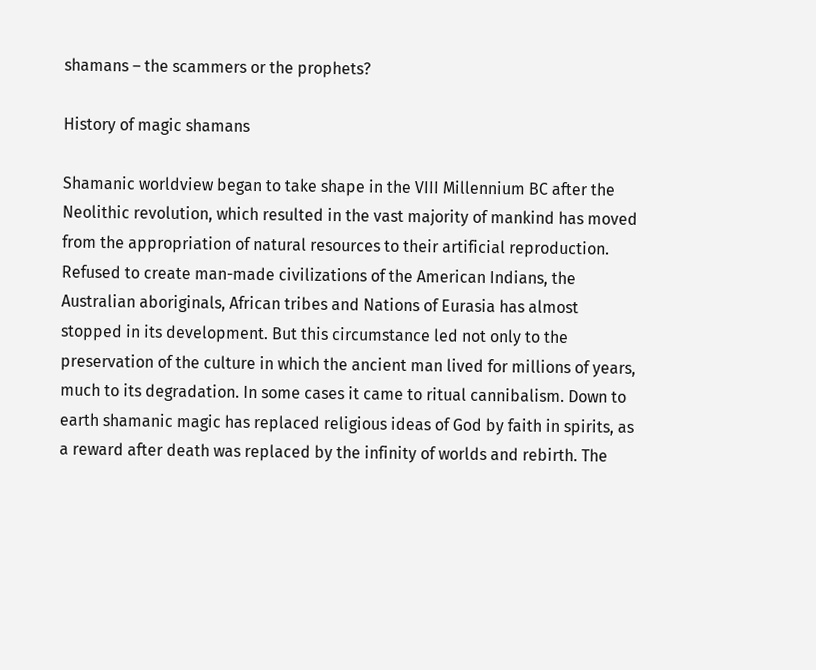shamans – the scammers or the prophets?

History of magic shamans

Shamanic worldview began to take shape in the VIII Millennium BC after the Neolithic revolution, which resulted in the vast majority of mankind has moved from the appropriation of natural resources to their artificial reproduction. Refused to create man-made civilizations of the American Indians, the Australian aboriginals, African tribes and Nations of Eurasia has almost stopped in its development. But this circumstance led not only to the preservation of the culture in which the ancient man lived for millions of years, much to its degradation. In some cases it came to ritual cannibalism. Down to earth shamanic magic has replaced religious ideas of God by faith in spirits, as a reward after death was replaced by the infinity of worlds and rebirth. The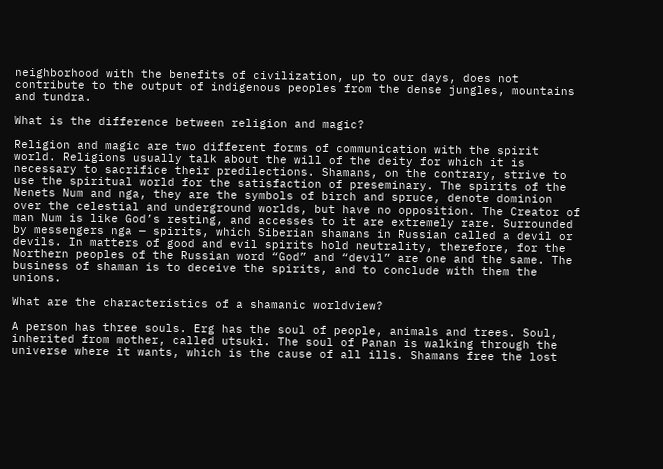neighborhood with the benefits of civilization, up to our days, does not contribute to the output of indigenous peoples from the dense jungles, mountains and tundra.

What is the difference between religion and magic?

Religion and magic are two different forms of communication with the spirit world. Religions usually talk about the will of the deity for which it is necessary to sacrifice their predilections. Shamans, on the contrary, strive to use the spiritual world for the satisfaction of preseminary. The spirits of the Nenets Num and nga, they are the symbols of birch and spruce, denote dominion over the celestial and underground worlds, but have no opposition. The Creator of man Num is like God’s resting, and accesses to it are extremely rare. Surrounded by messengers nga — spirits, which Siberian shamans in Russian called a devil or devils. In matters of good and evil spirits hold neutrality, therefore, for the Northern peoples of the Russian word “God” and “devil” are one and the same. The business of shaman is to deceive the spirits, and to conclude with them the unions.

What are the characteristics of a shamanic worldview?

A person has three souls. Erg has the soul of people, animals and trees. Soul, inherited from mother, called utsuki. The soul of Panan is walking through the universe where it wants, which is the cause of all ills. Shamans free the lost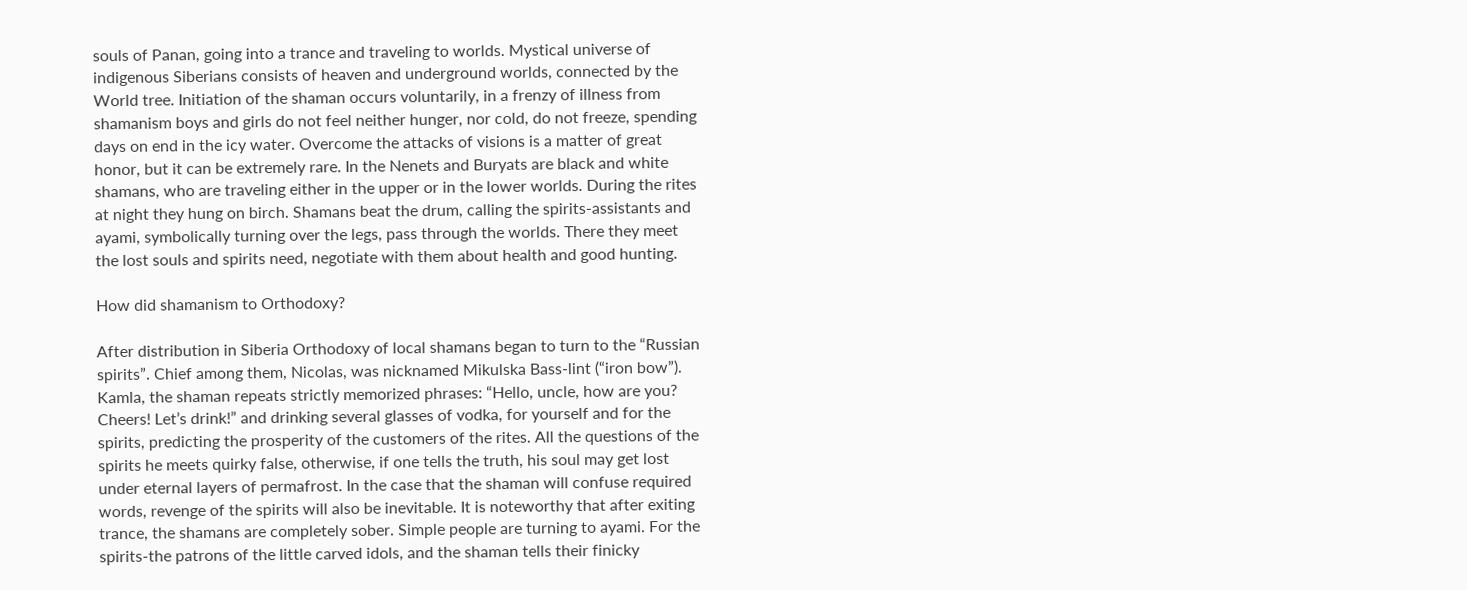souls of Panan, going into a trance and traveling to worlds. Mystical universe of indigenous Siberians consists of heaven and underground worlds, connected by the World tree. Initiation of the shaman occurs voluntarily, in a frenzy of illness from shamanism boys and girls do not feel neither hunger, nor cold, do not freeze, spending days on end in the icy water. Overcome the attacks of visions is a matter of great honor, but it can be extremely rare. In the Nenets and Buryats are black and white shamans, who are traveling either in the upper or in the lower worlds. During the rites at night they hung on birch. Shamans beat the drum, calling the spirits-assistants and ayami, symbolically turning over the legs, pass through the worlds. There they meet the lost souls and spirits need, negotiate with them about health and good hunting.

How did shamanism to Orthodoxy?

After distribution in Siberia Orthodoxy of local shamans began to turn to the “Russian spirits”. Chief among them, Nicolas, was nicknamed Mikulska Bass-lint (“iron bow”). Kamla, the shaman repeats strictly memorized phrases: “Hello, uncle, how are you? Cheers! Let’s drink!” and drinking several glasses of vodka, for yourself and for the spirits, predicting the prosperity of the customers of the rites. All the questions of the spirits he meets quirky false, otherwise, if one tells the truth, his soul may get lost under eternal layers of permafrost. In the case that the shaman will confuse required words, revenge of the spirits will also be inevitable. It is noteworthy that after exiting trance, the shamans are completely sober. Simple people are turning to ayami. For the spirits-the patrons of the little carved idols, and the shaman tells their finicky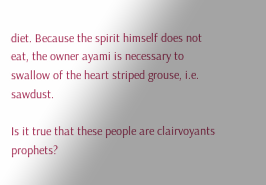diet. Because the spirit himself does not eat, the owner ayami is necessary to swallow of the heart striped grouse, i.e. sawdust.

Is it true that these people are clairvoyants prophets?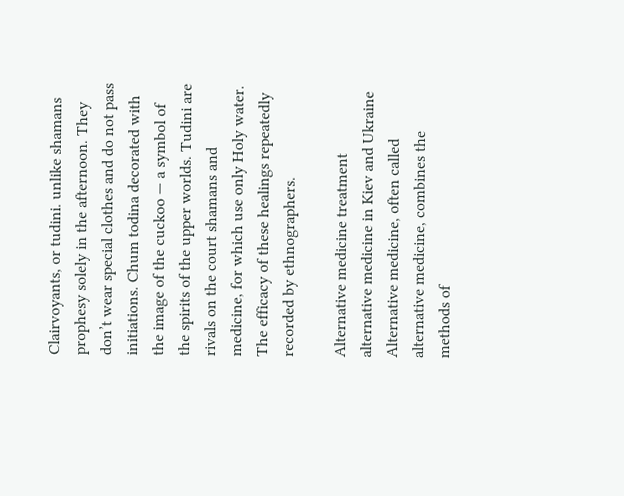Clairvoyants, or tudini. unlike shamans prophesy solely in the afternoon. They don’t wear special clothes and do not pass initiations. Chum todina decorated with the image of the cuckoo — a symbol of the spirits of the upper worlds. Tudini are rivals on the court shamans and medicine, for which use only Holy water. The efficacy of these healings repeatedly recorded by ethnographers.

Alternative medicine treatment alternative medicine in Kiev and Ukraine
Alternative medicine, often called alternative medicine, combines the methods of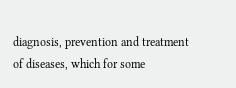diagnosis, prevention and treatment of diseases, which for some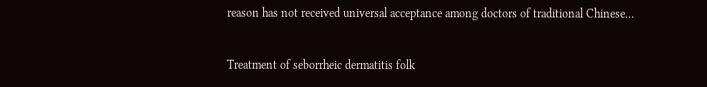reason has not received universal acceptance among doctors of traditional Chinese…


Treatment of seborrheic dermatitis folk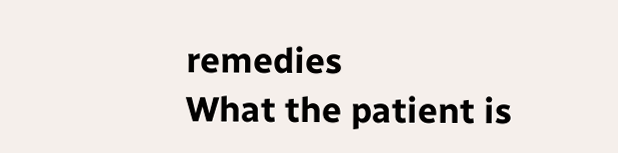remedies
What the patient is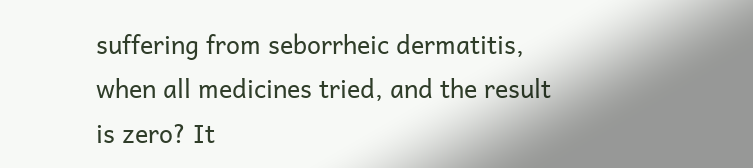suffering from seborrheic dermatitis, when all medicines tried, and the result is zero? It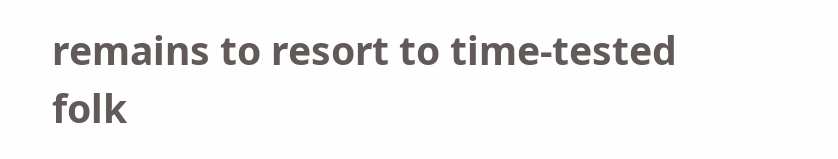remains to resort to time-tested folk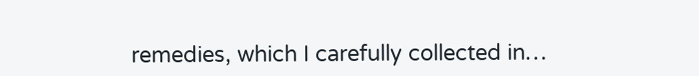remedies, which I carefully collected in…